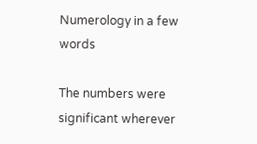Numerology in a few words

The numbers were significant wherever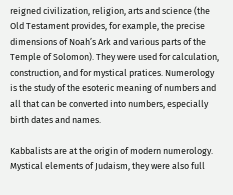reigned civilization, religion, arts and science (the Old Testament provides, for example, the precise dimensions of Noah’s Ark and various parts of the Temple of Solomon). They were used for calculation, construction, and for mystical pratices. Numerology is the study of the esoteric meaning of numbers and all that can be converted into numbers, especially birth dates and names.

Kabbalists are at the origin of modern numerology. Mystical elements of Judaism, they were also full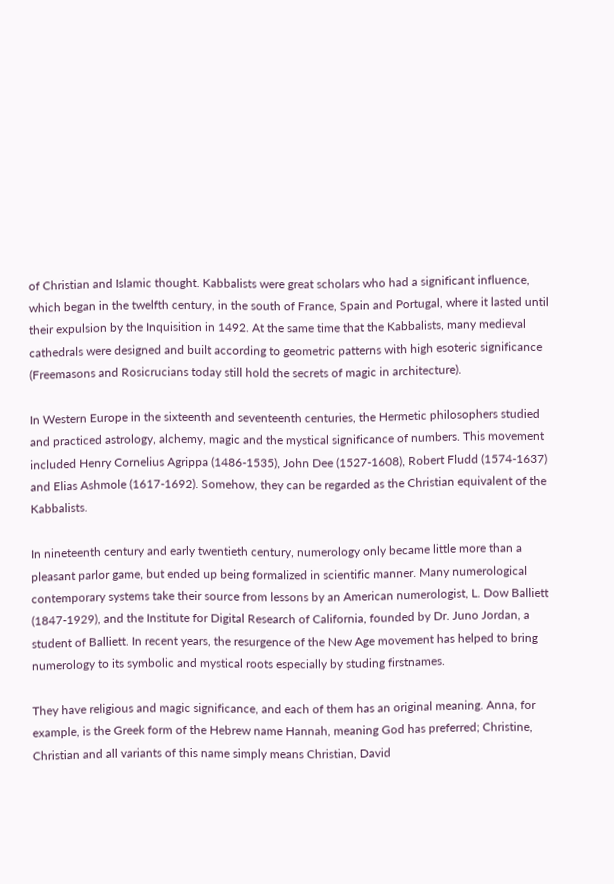of Christian and Islamic thought. Kabbalists were great scholars who had a significant influence, which began in the twelfth century, in the south of France, Spain and Portugal, where it lasted until their expulsion by the Inquisition in 1492. At the same time that the Kabbalists, many medieval cathedrals were designed and built according to geometric patterns with high esoteric significance (Freemasons and Rosicrucians today still hold the secrets of magic in architecture).

In Western Europe in the sixteenth and seventeenth centuries, the Hermetic philosophers studied and practiced astrology, alchemy, magic and the mystical significance of numbers. This movement included Henry Cornelius Agrippa (1486-1535), John Dee (1527-1608), Robert Fludd (1574-1637) and Elias Ashmole (1617-1692). Somehow, they can be regarded as the Christian equivalent of the Kabbalists.

In nineteenth century and early twentieth century, numerology only became little more than a pleasant parlor game, but ended up being formalized in scientific manner. Many numerological contemporary systems take their source from lessons by an American numerologist, L. Dow Balliett (1847-1929), and the Institute for Digital Research of California, founded by Dr. Juno Jordan, a student of Balliett. In recent years, the resurgence of the New Age movement has helped to bring numerology to its symbolic and mystical roots especially by studing firstnames.

They have religious and magic significance, and each of them has an original meaning. Anna, for example, is the Greek form of the Hebrew name Hannah, meaning God has preferred; Christine, Christian and all variants of this name simply means Christian, David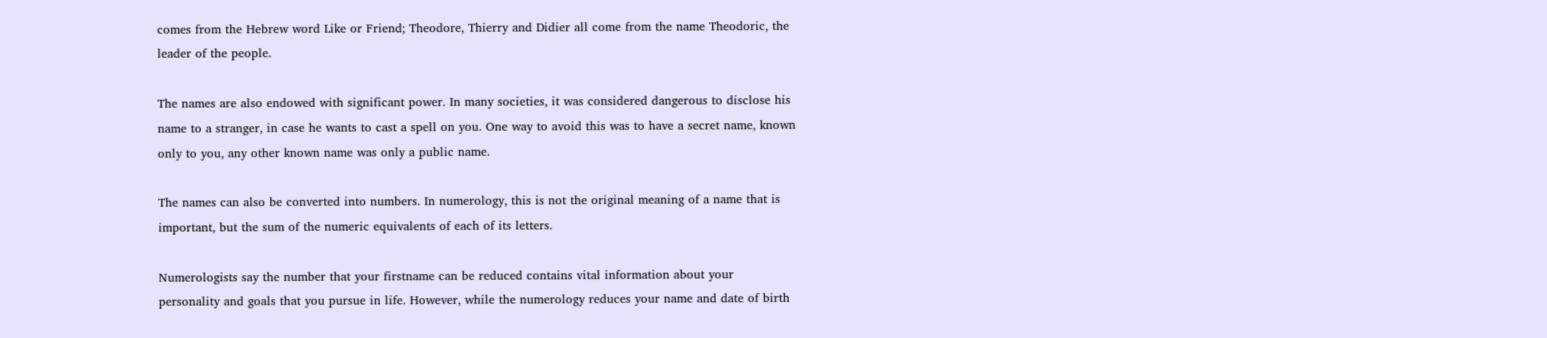comes from the Hebrew word Like or Friend; Theodore, Thierry and Didier all come from the name Theodoric, the leader of the people.

The names are also endowed with significant power. In many societies, it was considered dangerous to disclose his name to a stranger, in case he wants to cast a spell on you. One way to avoid this was to have a secret name, known only to you, any other known name was only a public name.

The names can also be converted into numbers. In numerology, this is not the original meaning of a name that is important, but the sum of the numeric equivalents of each of its letters.

Numerologists say the number that your firstname can be reduced contains vital information about your personality and goals that you pursue in life. However, while the numerology reduces your name and date of birth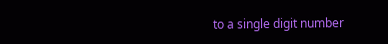to a single digit number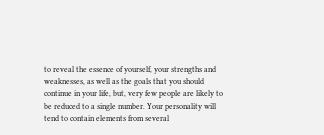to reveal the essence of yourself, your strengths and weaknesses, as well as the goals that you should continue in your life, but, very few people are likely to be reduced to a single number. Your personality will tend to contain elements from several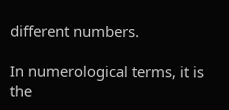different numbers.

In numerological terms, it is the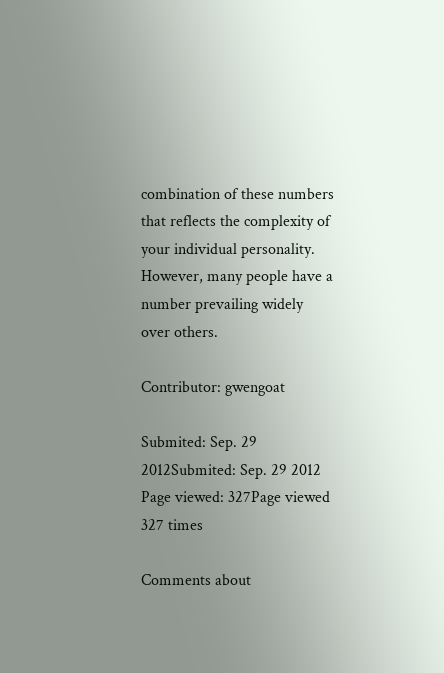combination of these numbers that reflects the complexity of your individual personality. However, many people have a number prevailing widely over others.

Contributor: gwengoat

Submited: Sep. 29 2012Submited: Sep. 29 2012 Page viewed: 327Page viewed 327 times

Comments about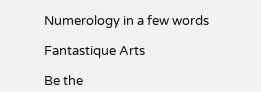Numerology in a few words

Fantastique Arts

Be the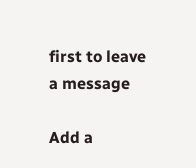first to leave a message

Add a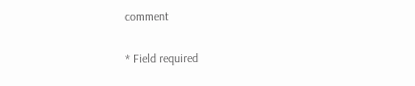comment

* Field required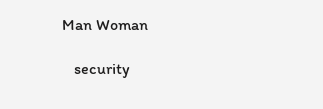Man Woman

   security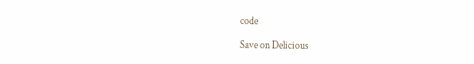code

Save on Delicious